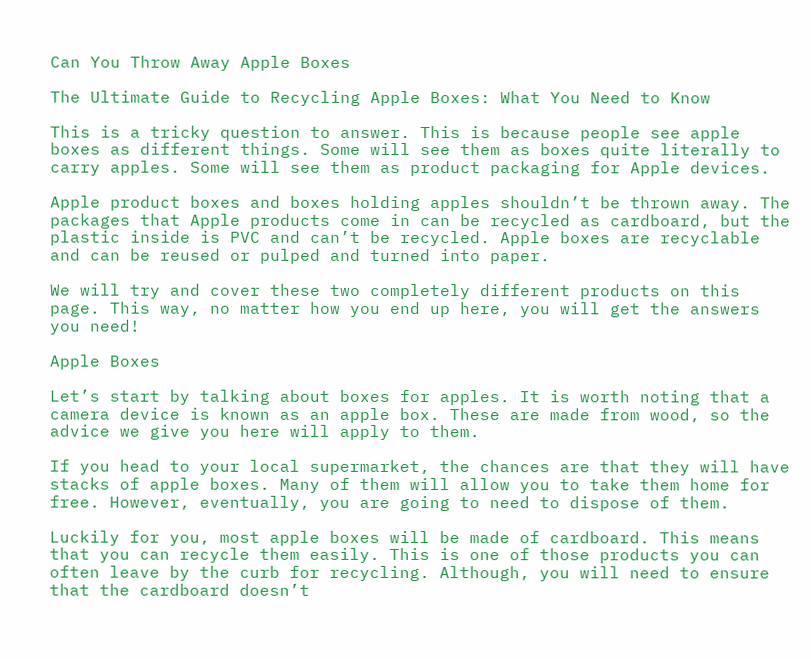Can You Throw Away Apple Boxes

The Ultimate Guide to Recycling Apple Boxes: What You Need to Know

This is a tricky question to answer. This is because people see apple boxes as different things. Some will see them as boxes quite literally to carry apples. Some will see them as product packaging for Apple devices.

Apple product boxes and boxes holding apples shouldn’t be thrown away. The packages that Apple products come in can be recycled as cardboard, but the plastic inside is PVC and can’t be recycled. Apple boxes are recyclable and can be reused or pulped and turned into paper.

We will try and cover these two completely different products on this page. This way, no matter how you end up here, you will get the answers you need!

Apple Boxes

Let’s start by talking about boxes for apples. It is worth noting that a camera device is known as an apple box. These are made from wood, so the advice we give you here will apply to them.

If you head to your local supermarket, the chances are that they will have stacks of apple boxes. Many of them will allow you to take them home for free. However, eventually, you are going to need to dispose of them.

Luckily for you, most apple boxes will be made of cardboard. This means that you can recycle them easily. This is one of those products you can often leave by the curb for recycling. Although, you will need to ensure that the cardboard doesn’t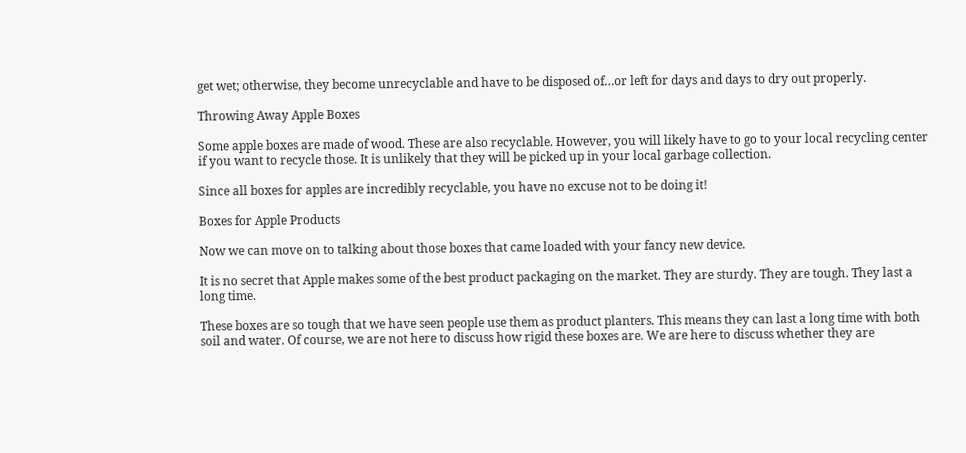get wet; otherwise, they become unrecyclable and have to be disposed of…or left for days and days to dry out properly.

Throwing Away Apple Boxes

Some apple boxes are made of wood. These are also recyclable. However, you will likely have to go to your local recycling center if you want to recycle those. It is unlikely that they will be picked up in your local garbage collection.

Since all boxes for apples are incredibly recyclable, you have no excuse not to be doing it!

Boxes for Apple Products

Now we can move on to talking about those boxes that came loaded with your fancy new device.

It is no secret that Apple makes some of the best product packaging on the market. They are sturdy. They are tough. They last a long time.

These boxes are so tough that we have seen people use them as product planters. This means they can last a long time with both soil and water. Of course, we are not here to discuss how rigid these boxes are. We are here to discuss whether they are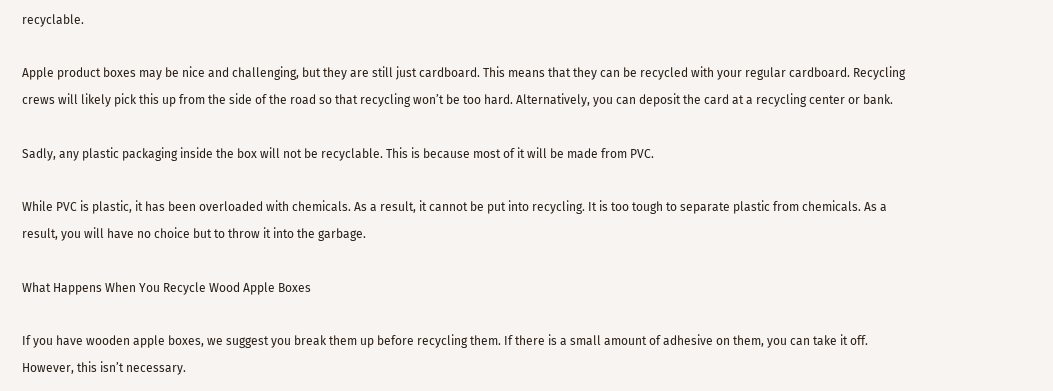recyclable.

Apple product boxes may be nice and challenging, but they are still just cardboard. This means that they can be recycled with your regular cardboard. Recycling crews will likely pick this up from the side of the road so that recycling won’t be too hard. Alternatively, you can deposit the card at a recycling center or bank.

Sadly, any plastic packaging inside the box will not be recyclable. This is because most of it will be made from PVC.

While PVC is plastic, it has been overloaded with chemicals. As a result, it cannot be put into recycling. It is too tough to separate plastic from chemicals. As a result, you will have no choice but to throw it into the garbage.

What Happens When You Recycle Wood Apple Boxes

If you have wooden apple boxes, we suggest you break them up before recycling them. If there is a small amount of adhesive on them, you can take it off. However, this isn’t necessary.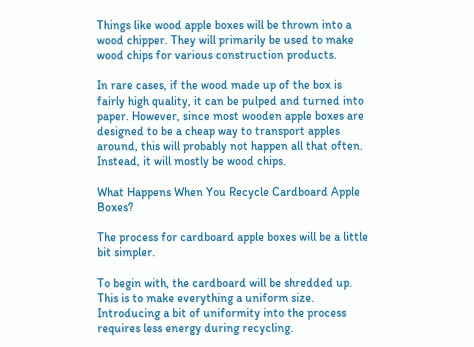Things like wood apple boxes will be thrown into a wood chipper. They will primarily be used to make wood chips for various construction products.

In rare cases, if the wood made up of the box is fairly high quality, it can be pulped and turned into paper. However, since most wooden apple boxes are designed to be a cheap way to transport apples around, this will probably not happen all that often. Instead, it will mostly be wood chips.

What Happens When You Recycle Cardboard Apple Boxes?

The process for cardboard apple boxes will be a little bit simpler.

To begin with, the cardboard will be shredded up. This is to make everything a uniform size. Introducing a bit of uniformity into the process requires less energy during recycling.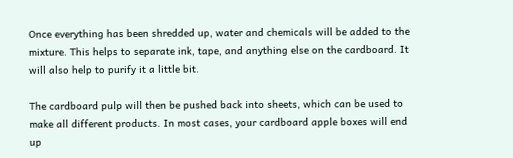Once everything has been shredded up, water and chemicals will be added to the mixture. This helps to separate ink, tape, and anything else on the cardboard. It will also help to purify it a little bit.

The cardboard pulp will then be pushed back into sheets, which can be used to make all different products. In most cases, your cardboard apple boxes will end up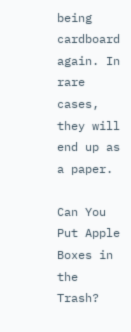being cardboard again. In rare cases, they will end up as a paper.

Can You Put Apple Boxes in the Trash?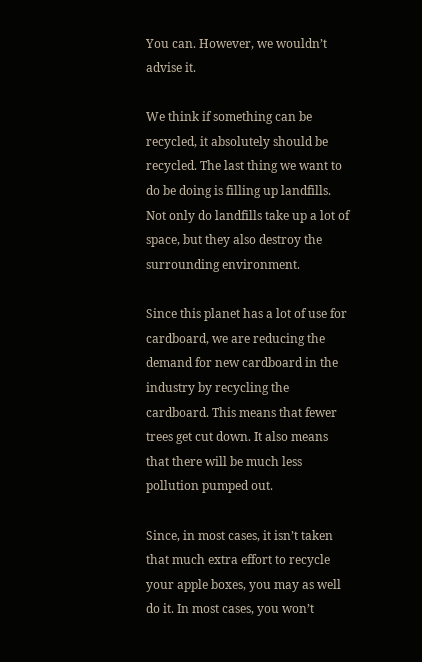You can. However, we wouldn’t advise it.

We think if something can be recycled, it absolutely should be recycled. The last thing we want to do be doing is filling up landfills. Not only do landfills take up a lot of space, but they also destroy the surrounding environment.

Since this planet has a lot of use for cardboard, we are reducing the demand for new cardboard in the industry by recycling the cardboard. This means that fewer trees get cut down. It also means that there will be much less pollution pumped out.

Since, in most cases, it isn’t taken that much extra effort to recycle your apple boxes, you may as well do it. In most cases, you won’t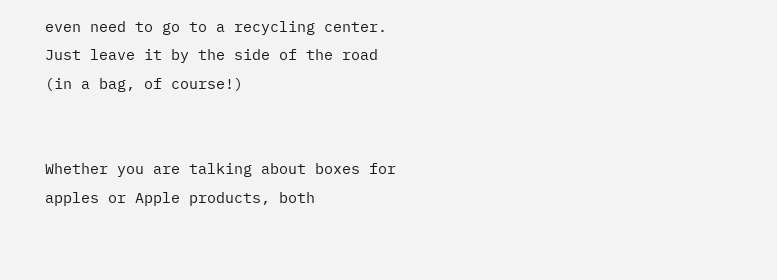even need to go to a recycling center. Just leave it by the side of the road (in a bag, of course!)


Whether you are talking about boxes for apples or Apple products, both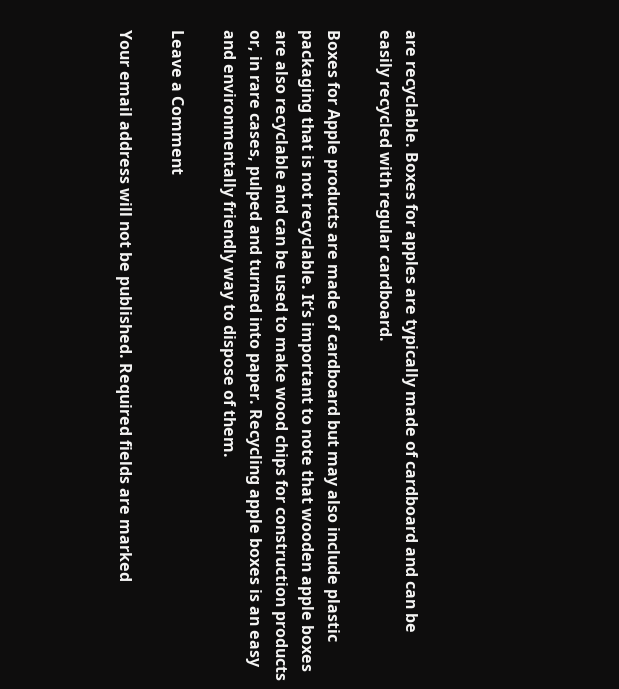are recyclable. Boxes for apples are typically made of cardboard and can be easily recycled with regular cardboard.

Boxes for Apple products are made of cardboard but may also include plastic packaging that is not recyclable. It’s important to note that wooden apple boxes are also recyclable and can be used to make wood chips for construction products or, in rare cases, pulped and turned into paper. Recycling apple boxes is an easy and environmentally friendly way to dispose of them.

Leave a Comment

Your email address will not be published. Required fields are marked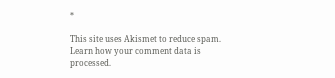*

This site uses Akismet to reduce spam. Learn how your comment data is processed.